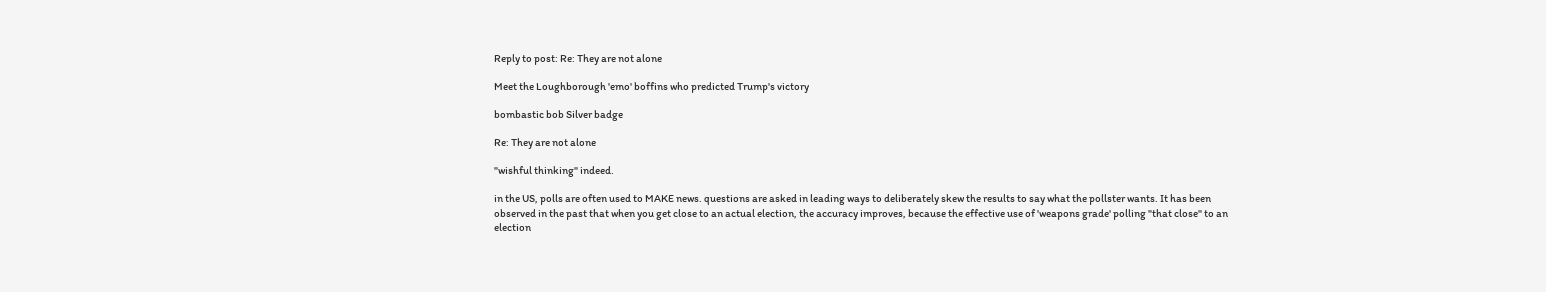Reply to post: Re: They are not alone

Meet the Loughborough 'emo' boffins who predicted Trump's victory

bombastic bob Silver badge

Re: They are not alone

"wishful thinking" indeed.

in the US, polls are often used to MAKE news. questions are asked in leading ways to deliberately skew the results to say what the pollster wants. It has been observed in the past that when you get close to an actual election, the accuracy improves, because the effective use of 'weapons grade' polling "that close" to an election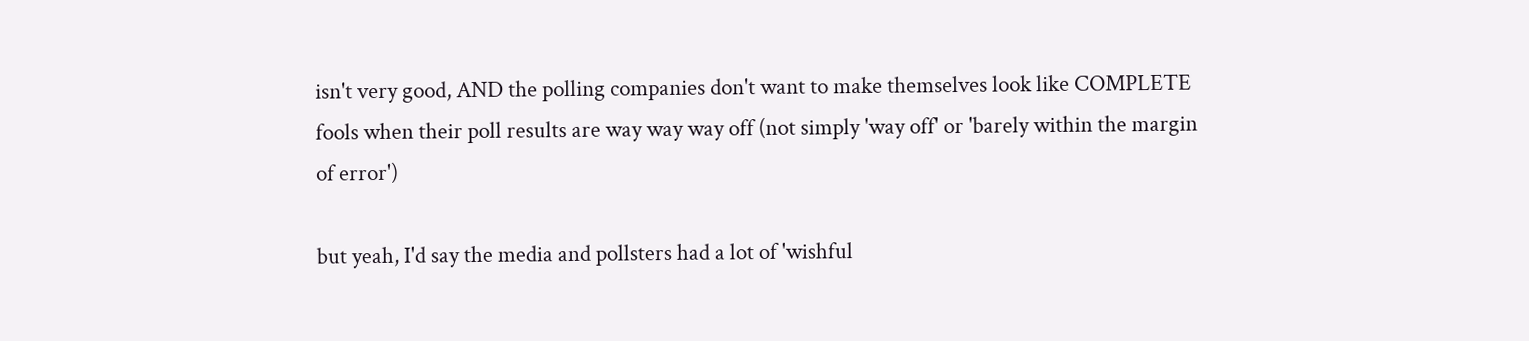isn't very good, AND the polling companies don't want to make themselves look like COMPLETE fools when their poll results are way way way off (not simply 'way off' or 'barely within the margin of error')

but yeah, I'd say the media and pollsters had a lot of 'wishful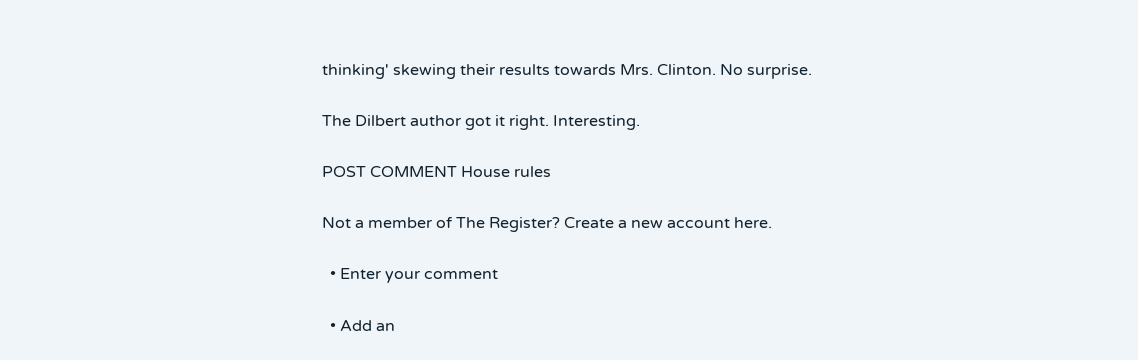thinking' skewing their results towards Mrs. Clinton. No surprise.

The Dilbert author got it right. Interesting.

POST COMMENT House rules

Not a member of The Register? Create a new account here.

  • Enter your comment

  • Add an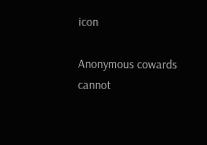icon

Anonymous cowards cannot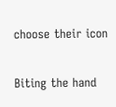choose their icon

Biting the hand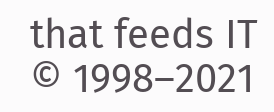that feeds IT © 1998–2021